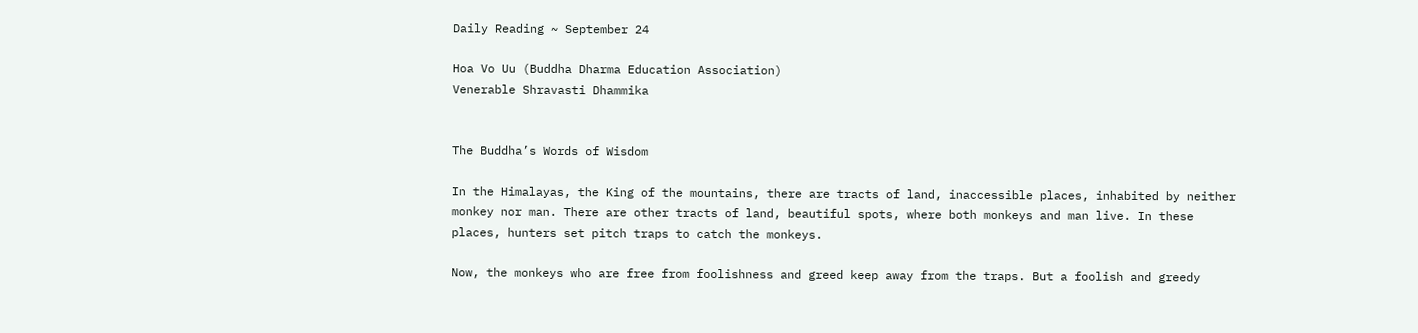Daily Reading ~ September 24

Hoa Vo Uu (Buddha Dharma Education Association)
Venerable Shravasti Dhammika


The Buddha’s Words of Wisdom

In the Himalayas, the King of the mountains, there are tracts of land, inaccessible places, inhabited by neither monkey nor man. There are other tracts of land, beautiful spots, where both monkeys and man live. In these places, hunters set pitch traps to catch the monkeys.

Now, the monkeys who are free from foolishness and greed keep away from the traps. But a foolish and greedy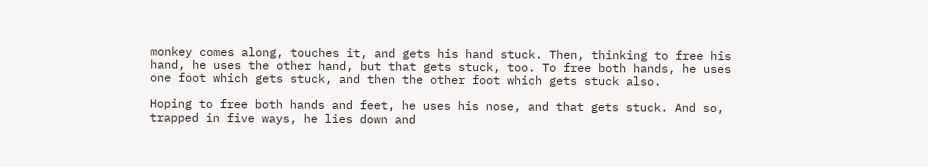monkey comes along, touches it, and gets his hand stuck. Then, thinking to free his hand, he uses the other hand, but that gets stuck, too. To free both hands, he uses one foot which gets stuck, and then the other foot which gets stuck also.

Hoping to free both hands and feet, he uses his nose, and that gets stuck. And so, trapped in five ways, he lies down and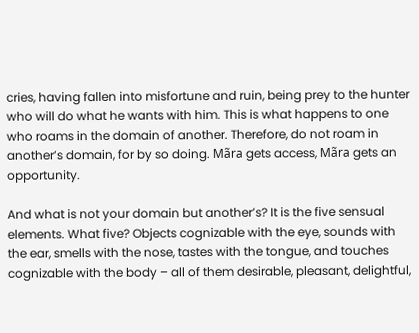cries, having fallen into misfortune and ruin, being prey to the hunter who will do what he wants with him. This is what happens to one who roams in the domain of another. Therefore, do not roam in another’s domain, for by so doing. Mãra gets access, Mãra gets an opportunity.

And what is not your domain but another’s? It is the five sensual elements. What five? Objects cognizable with the eye, sounds with the ear, smells with the nose, tastes with the tongue, and touches cognizable with the body – all of them desirable, pleasant, delightful,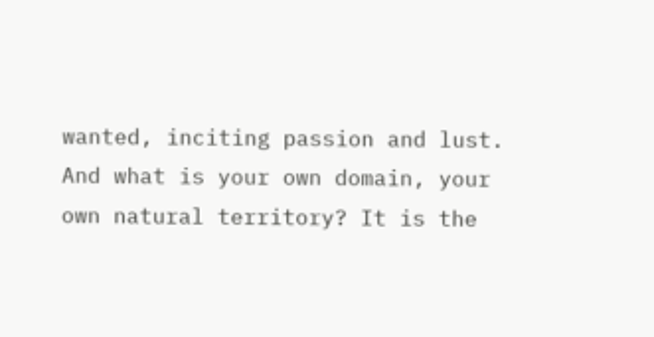wanted, inciting passion and lust. And what is your own domain, your own natural territory? It is the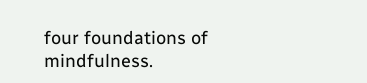four foundations of mindfulness.